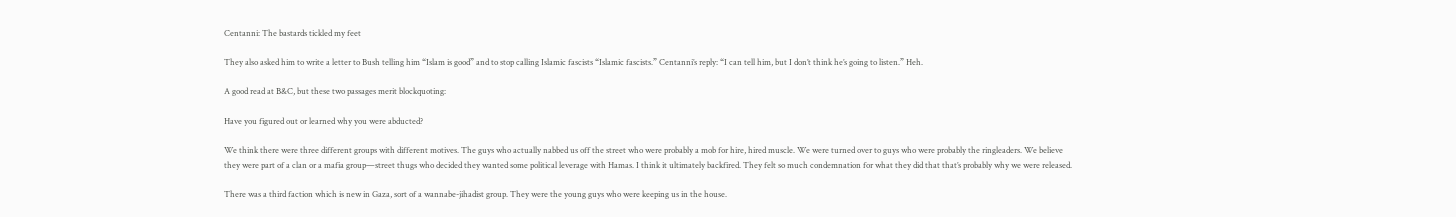Centanni: The bastards tickled my feet

They also asked him to write a letter to Bush telling him “Islam is good” and to stop calling Islamic fascists “Islamic fascists.” Centanni’s reply: “I can tell him, but I don’t think he’s going to listen.” Heh.

A good read at B&C, but these two passages merit blockquoting:

Have you figured out or learned why you were abducted?

We think there were three different groups with different motives. The guys who actually nabbed us off the street who were probably a mob for hire, hired muscle. We were turned over to guys who were probably the ringleaders. We believe they were part of a clan or a mafia group—street thugs who decided they wanted some political leverage with Hamas. I think it ultimately backfired. They felt so much condemnation for what they did that that’s probably why we were released.

There was a third faction which is new in Gaza, sort of a wannabe-jihadist group. They were the young guys who were keeping us in the house.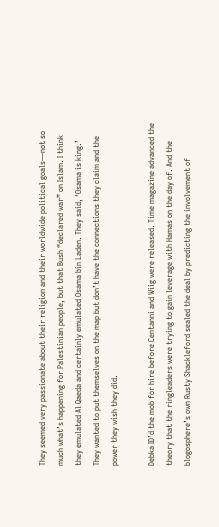They seemed very passionate about their religion and their worldwide political goals—not so much what’s happening for Palestinian people, but that Bush “declared war” on Islam. I think they emulated Al Qaeda and certainly emulated Osama bin Laden. They said, ‘Osama is king.’ They wanted to put themselves on the map but don’t have the connections they claim and the power they wish they did.

Debka ID’d the mob for hire before Centanni and Wiig were released. Time magazine advanced the theory that the ringleaders were trying to gain leverage with Hamas on the day of. And the blogosphere’s own Rusty Shackleford sealed the deal by predicting the involvement of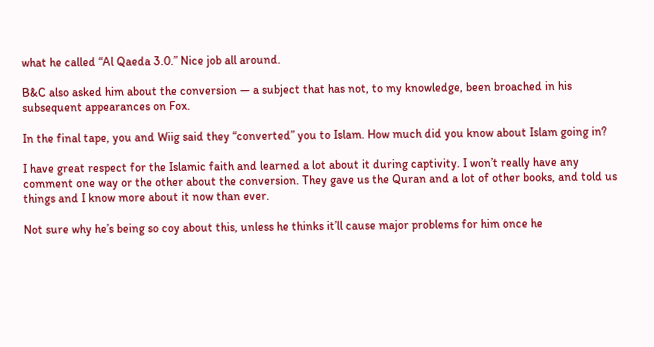what he called “Al Qaeda 3.0.” Nice job all around.

B&C also asked him about the conversion — a subject that has not, to my knowledge, been broached in his subsequent appearances on Fox.

In the final tape, you and Wiig said they “converted” you to Islam. How much did you know about Islam going in?

I have great respect for the Islamic faith and learned a lot about it during captivity. I won’t really have any comment one way or the other about the conversion. They gave us the Quran and a lot of other books, and told us things and I know more about it now than ever.

Not sure why he’s being so coy about this, unless he thinks it’ll cause major problems for him once he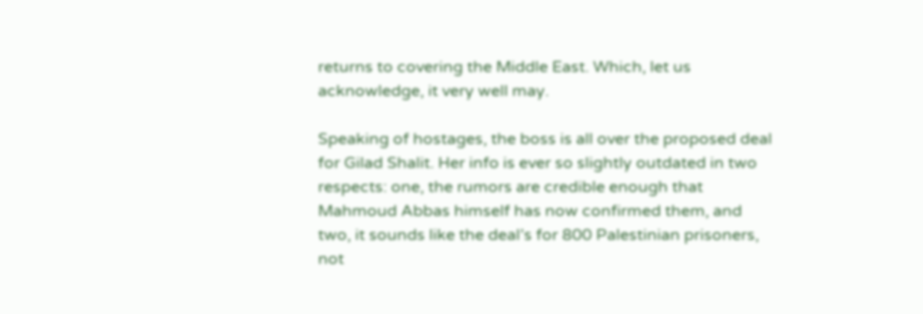returns to covering the Middle East. Which, let us acknowledge, it very well may.

Speaking of hostages, the boss is all over the proposed deal for Gilad Shalit. Her info is ever so slightly outdated in two respects: one, the rumors are credible enough that Mahmoud Abbas himself has now confirmed them, and two, it sounds like the deal’s for 800 Palestinian prisoners, not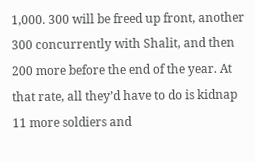1,000. 300 will be freed up front, another 300 concurrently with Shalit, and then 200 more before the end of the year. At that rate, all they’d have to do is kidnap 11 more soldiers and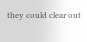they could clear out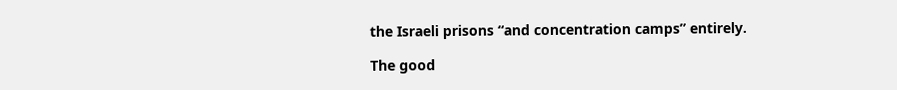the Israeli prisons “and concentration camps” entirely.

The good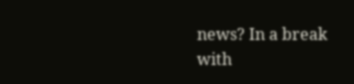news? In a break with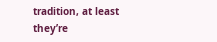tradition, at least they’re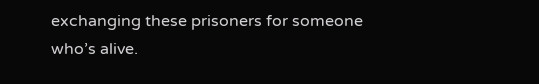exchanging these prisoners for someone who’s alive.